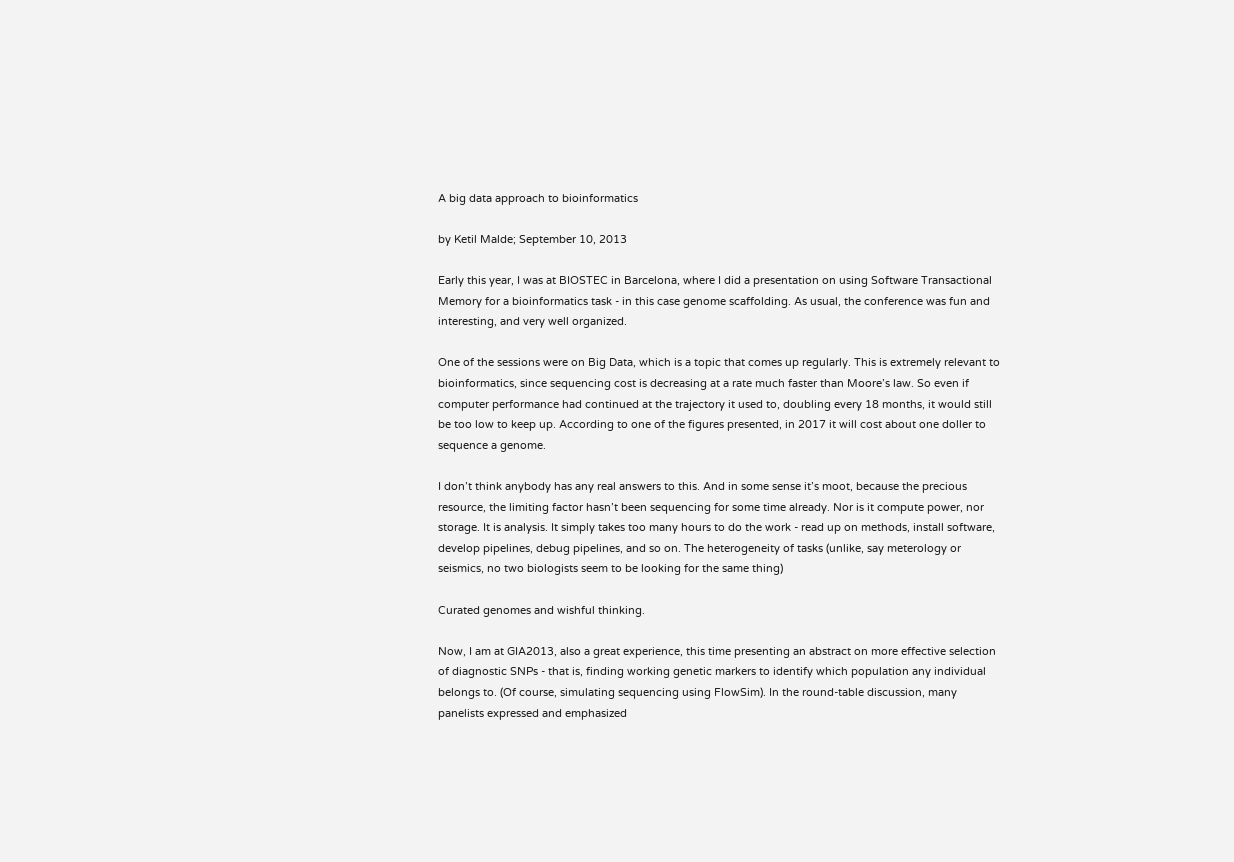A big data approach to bioinformatics

by Ketil Malde; September 10, 2013

Early this year, I was at BIOSTEC in Barcelona, where I did a presentation on using Software Transactional Memory for a bioinformatics task - in this case genome scaffolding. As usual, the conference was fun and interesting, and very well organized.

One of the sessions were on Big Data, which is a topic that comes up regularly. This is extremely relevant to bioinformatics, since sequencing cost is decreasing at a rate much faster than Moore’s law. So even if computer performance had continued at the trajectory it used to, doubling every 18 months, it would still be too low to keep up. According to one of the figures presented, in 2017 it will cost about one doller to sequence a genome.

I don’t think anybody has any real answers to this. And in some sense it’s moot, because the precious resource, the limiting factor hasn’t been sequencing for some time already. Nor is it compute power, nor storage. It is analysis. It simply takes too many hours to do the work - read up on methods, install software, develop pipelines, debug pipelines, and so on. The heterogeneity of tasks (unlike, say meterology or seismics, no two biologists seem to be looking for the same thing)

Curated genomes and wishful thinking.

Now, I am at GIA2013, also a great experience, this time presenting an abstract on more effective selection of diagnostic SNPs - that is, finding working genetic markers to identify which population any individual belongs to. (Of course, simulating sequencing using FlowSim). In the round-table discussion, many panelists expressed and emphasized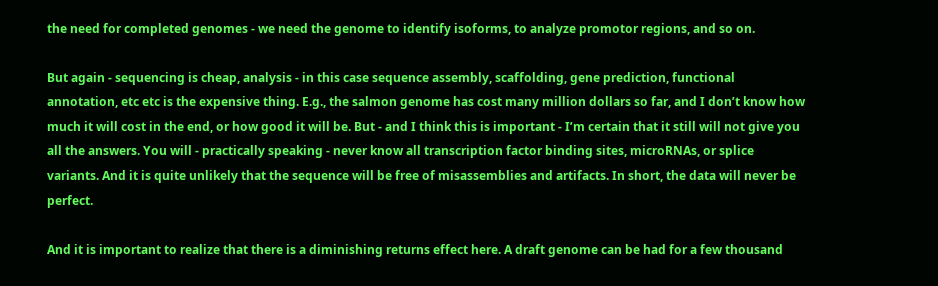the need for completed genomes - we need the genome to identify isoforms, to analyze promotor regions, and so on.

But again - sequencing is cheap, analysis - in this case sequence assembly, scaffolding, gene prediction, functional annotation, etc etc is the expensive thing. E.g., the salmon genome has cost many million dollars so far, and I don’t know how much it will cost in the end, or how good it will be. But - and I think this is important - I’m certain that it still will not give you all the answers. You will - practically speaking - never know all transcription factor binding sites, microRNAs, or splice variants. And it is quite unlikely that the sequence will be free of misassemblies and artifacts. In short, the data will never be perfect.

And it is important to realize that there is a diminishing returns effect here. A draft genome can be had for a few thousand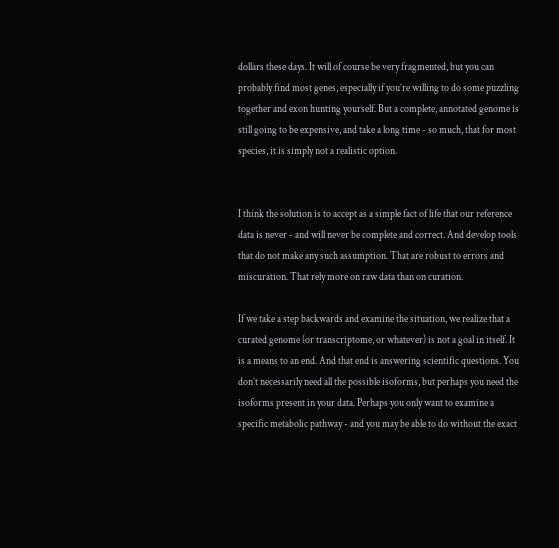dollars these days. It will of course be very fragmented, but you can probably find most genes, especially if you’re willing to do some puzzling together and exon hunting yourself. But a complete, annotated genome is still going to be expensive, and take a long time - so much, that for most species, it is simply not a realistic option.


I think the solution is to accept as a simple fact of life that our reference data is never - and will never be complete and correct. And develop tools that do not make any such assumption. That are robust to errors and miscuration. That rely more on raw data than on curation.

If we take a step backwards and examine the situation, we realize that a curated genome (or transcriptome, or whatever) is not a goal in itself. It is a means to an end. And that end is answering scientific questions. You don’t necessarily need all the possible isoforms, but perhaps you need the isoforms present in your data. Perhaps you only want to examine a specific metabolic pathway - and you may be able to do without the exact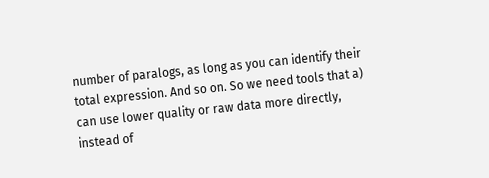number of paralogs, as long as you can identify their total expression. And so on. So we need tools that a) can use lower quality or raw data more directly, instead of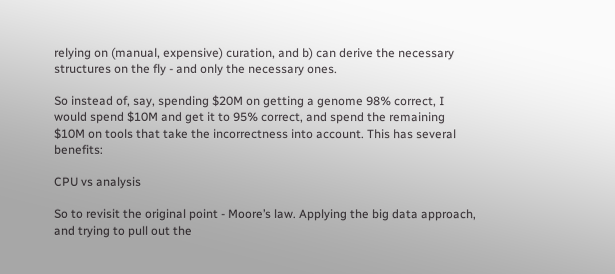relying on (manual, expensive) curation, and b) can derive the necessary structures on the fly - and only the necessary ones.

So instead of, say, spending $20M on getting a genome 98% correct, I would spend $10M and get it to 95% correct, and spend the remaining $10M on tools that take the incorrectness into account. This has several benefits:

CPU vs analysis

So to revisit the original point - Moore’s law. Applying the big data approach, and trying to pull out the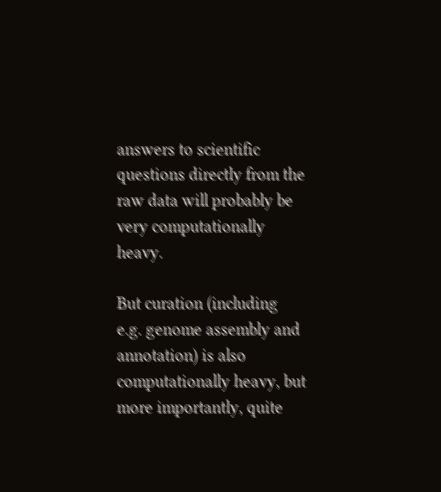answers to scientific questions directly from the raw data will probably be very computationally heavy.

But curation (including e.g. genome assembly and annotation) is also computationally heavy, but more importantly, quite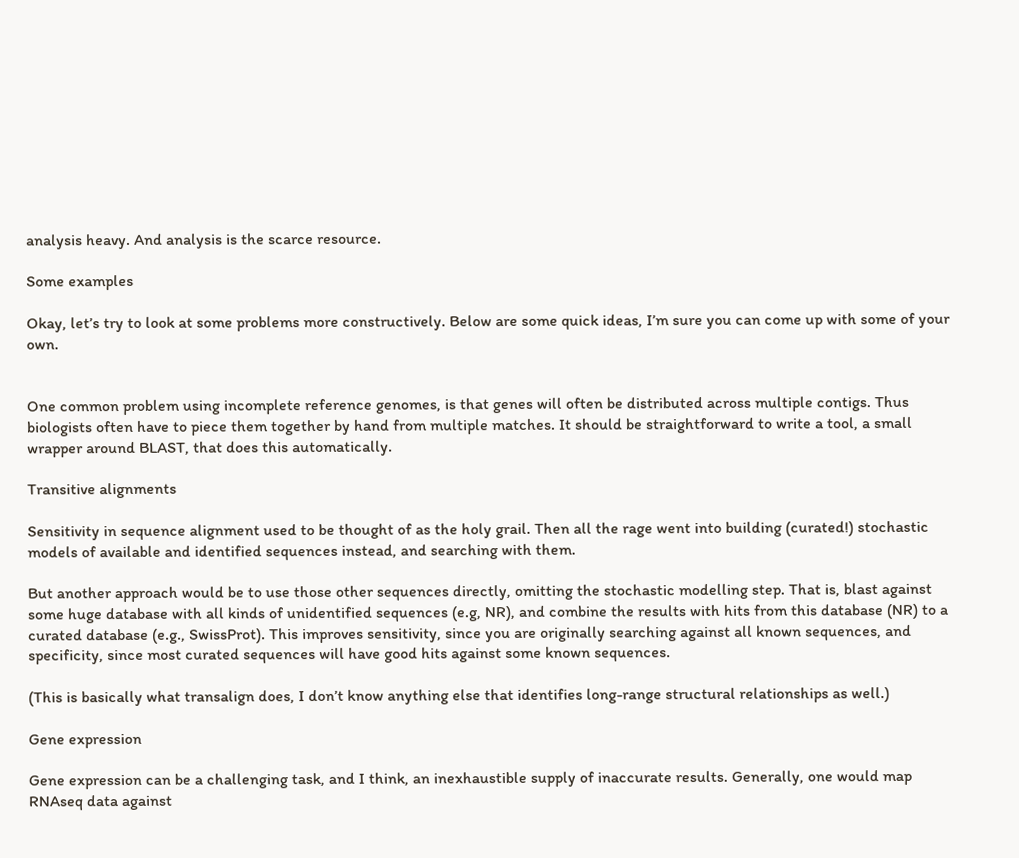analysis heavy. And analysis is the scarce resource.

Some examples

Okay, let’s try to look at some problems more constructively. Below are some quick ideas, I’m sure you can come up with some of your own.


One common problem using incomplete reference genomes, is that genes will often be distributed across multiple contigs. Thus biologists often have to piece them together by hand from multiple matches. It should be straightforward to write a tool, a small wrapper around BLAST, that does this automatically.

Transitive alignments

Sensitivity in sequence alignment used to be thought of as the holy grail. Then all the rage went into building (curated!) stochastic models of available and identified sequences instead, and searching with them.

But another approach would be to use those other sequences directly, omitting the stochastic modelling step. That is, blast against some huge database with all kinds of unidentified sequences (e.g, NR), and combine the results with hits from this database (NR) to a curated database (e.g., SwissProt). This improves sensitivity, since you are originally searching against all known sequences, and specificity, since most curated sequences will have good hits against some known sequences.

(This is basically what transalign does, I don’t know anything else that identifies long-range structural relationships as well.)

Gene expression

Gene expression can be a challenging task, and I think, an inexhaustible supply of inaccurate results. Generally, one would map RNAseq data against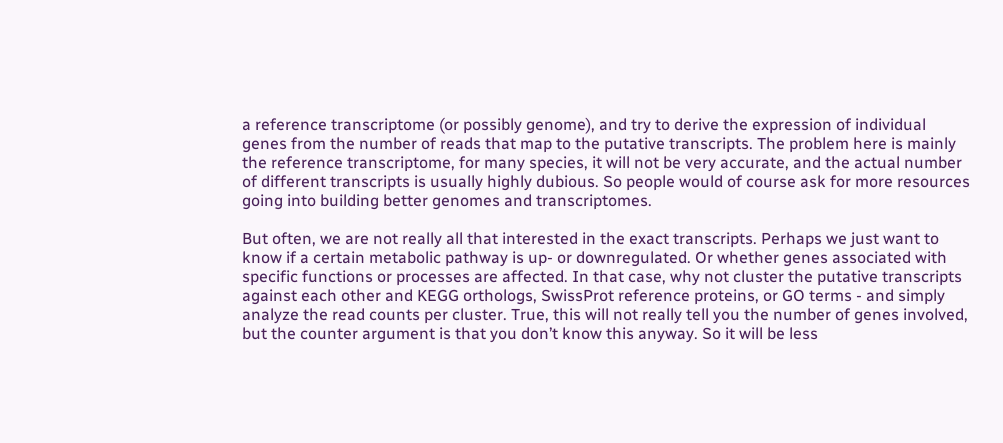a reference transcriptome (or possibly genome), and try to derive the expression of individual genes from the number of reads that map to the putative transcripts. The problem here is mainly the reference transcriptome, for many species, it will not be very accurate, and the actual number of different transcripts is usually highly dubious. So people would of course ask for more resources going into building better genomes and transcriptomes.

But often, we are not really all that interested in the exact transcripts. Perhaps we just want to know if a certain metabolic pathway is up- or downregulated. Or whether genes associated with specific functions or processes are affected. In that case, why not cluster the putative transcripts against each other and KEGG orthologs, SwissProt reference proteins, or GO terms - and simply analyze the read counts per cluster. True, this will not really tell you the number of genes involved, but the counter argument is that you don’t know this anyway. So it will be less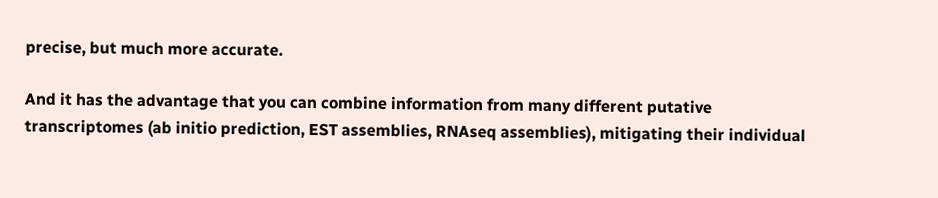precise, but much more accurate.

And it has the advantage that you can combine information from many different putative transcriptomes (ab initio prediction, EST assemblies, RNAseq assemblies), mitigating their individual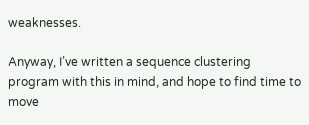weaknesses.

Anyway, I’ve written a sequence clustering program with this in mind, and hope to find time to move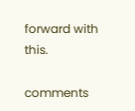forward with this.

comments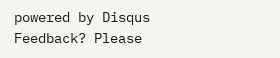powered by Disqus
Feedback? Please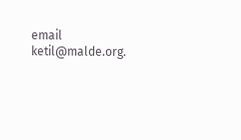email ketil@malde.org.